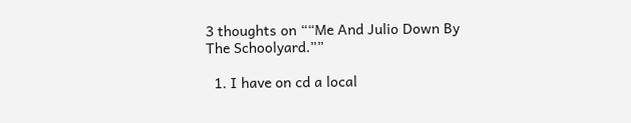3 thoughts on ““Me And Julio Down By The Schoolyard.””

  1. I have on cd a local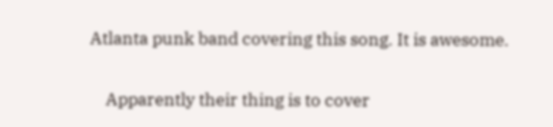Atlanta punk band covering this song. It is awesome.

    Apparently their thing is to cover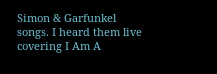Simon & Garfunkel songs. I heard them live covering I Am A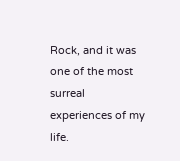Rock, and it was one of the most surreal experiences of my life.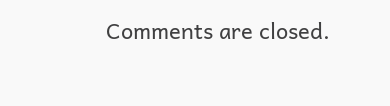Comments are closed.